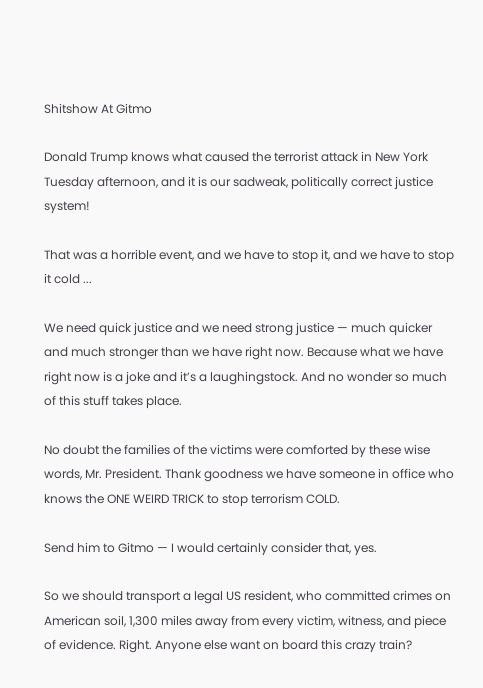Shitshow At Gitmo

Donald Trump knows what caused the terrorist attack in New York Tuesday afternoon, and it is our sadweak, politically correct justice system!

That was a horrible event, and we have to stop it, and we have to stop it cold ...

We need quick justice and we need strong justice — much quicker and much stronger than we have right now. Because what we have right now is a joke and it’s a laughingstock. And no wonder so much of this stuff takes place.

No doubt the families of the victims were comforted by these wise words, Mr. President. Thank goodness we have someone in office who knows the ONE WEIRD TRICK to stop terrorism COLD.

Send him to Gitmo — I would certainly consider that, yes.

So we should transport a legal US resident, who committed crimes on American soil, 1,300 miles away from every victim, witness, and piece of evidence. Right. Anyone else want on board this crazy train?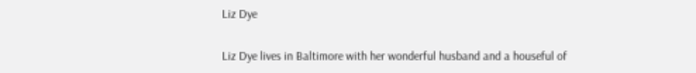Liz Dye

Liz Dye lives in Baltimore with her wonderful husband and a houseful of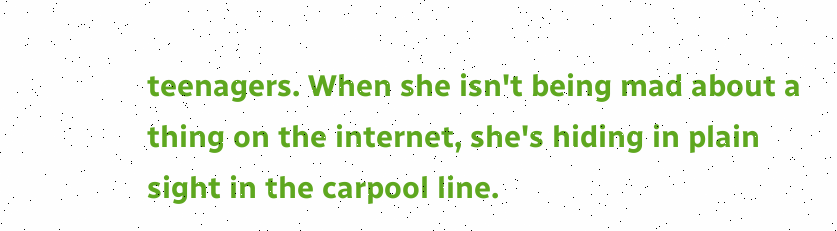teenagers. When she isn't being mad about a thing on the internet, she's hiding in plain sight in the carpool line.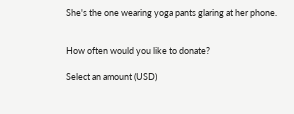She's the one wearing yoga pants glaring at her phone.


How often would you like to donate?

Select an amount (USD)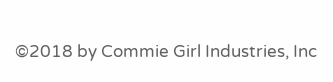©2018 by Commie Girl Industries, Inc